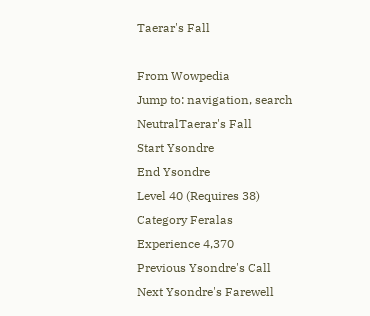Taerar's Fall

From Wowpedia
Jump to: navigation, search
NeutralTaerar's Fall
Start Ysondre
End Ysondre
Level 40 (Requires 38)
Category Feralas
Experience 4,370
Previous Ysondre's Call
Next Ysondre's Farewell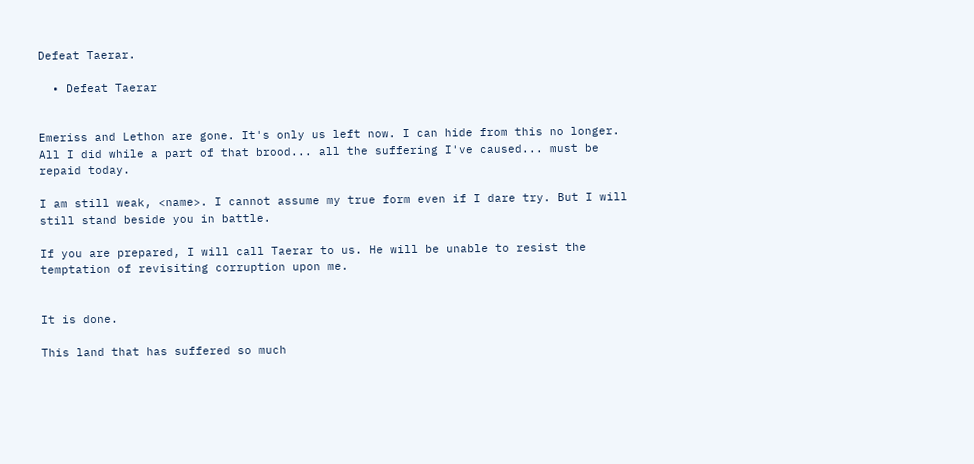Defeat Taerar.

  • Defeat Taerar


Emeriss and Lethon are gone. It's only us left now. I can hide from this no longer. All I did while a part of that brood... all the suffering I've caused... must be repaid today.

I am still weak, <name>. I cannot assume my true form even if I dare try. But I will still stand beside you in battle.

If you are prepared, I will call Taerar to us. He will be unable to resist the temptation of revisiting corruption upon me.


It is done.

This land that has suffered so much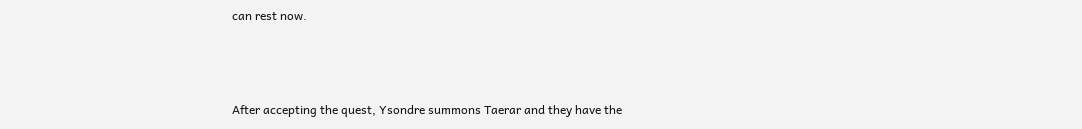can rest now.



After accepting the quest, Ysondre summons Taerar and they have the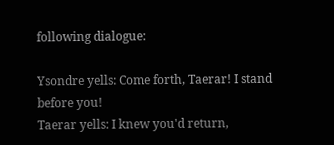following dialogue:

Ysondre yells: Come forth, Taerar! I stand before you!
Taerar yells: I knew you'd return,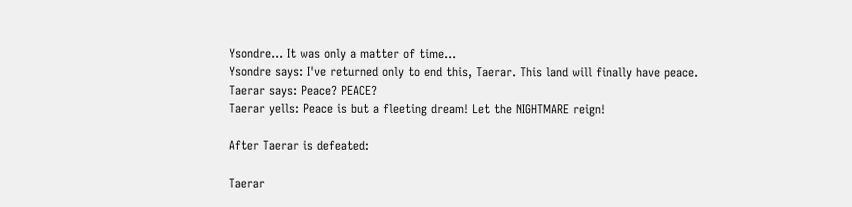Ysondre... It was only a matter of time...
Ysondre says: I've returned only to end this, Taerar. This land will finally have peace.
Taerar says: Peace? PEACE?
Taerar yells: Peace is but a fleeting dream! Let the NIGHTMARE reign!

After Taerar is defeated:

Taerar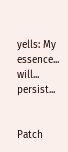yells: My essence... will... persist...


Patch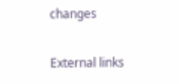changes

External links